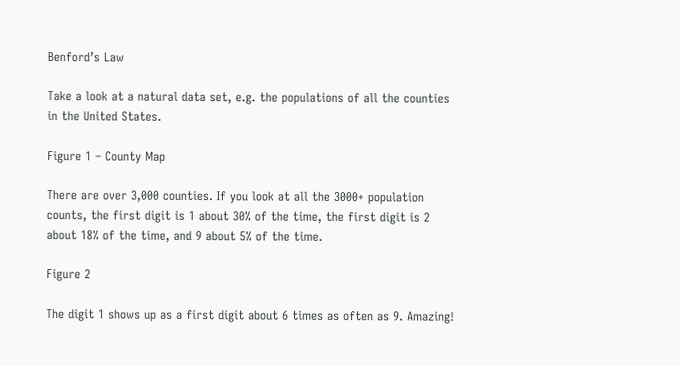Benford’s Law

Take a look at a natural data set, e.g. the populations of all the counties in the United States.

Figure 1 – County Map

There are over 3,000 counties. If you look at all the 3000+ population counts, the first digit is 1 about 30% of the time, the first digit is 2 about 18% of the time, and 9 about 5% of the time.

Figure 2

The digit 1 shows up as a first digit about 6 times as often as 9. Amazing!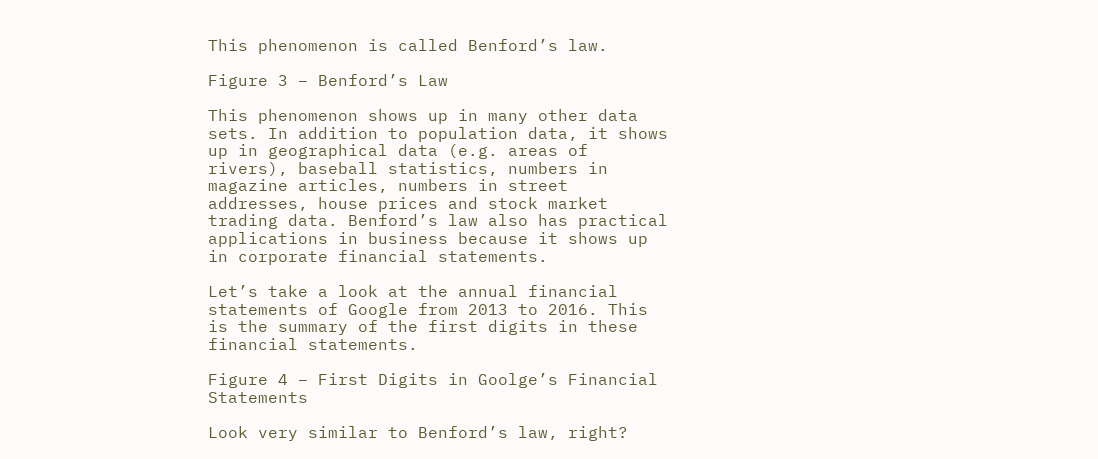This phenomenon is called Benford’s law.

Figure 3 – Benford’s Law

This phenomenon shows up in many other data sets. In addition to population data, it shows up in geographical data (e.g. areas of rivers), baseball statistics, numbers in magazine articles, numbers in street addresses, house prices and stock market trading data. Benford’s law also has practical applications in business because it shows up in corporate financial statements.

Let’s take a look at the annual financial statements of Google from 2013 to 2016. This is the summary of the first digits in these financial statements.

Figure 4 – First Digits in Goolge’s Financial Statements

Look very similar to Benford’s law, right?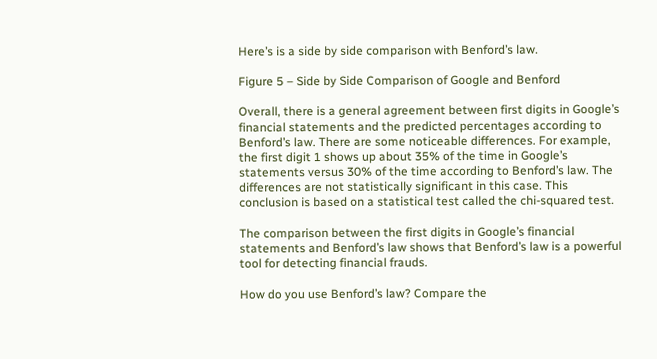Here’s is a side by side comparison with Benford’s law.

Figure 5 – Side by Side Comparison of Google and Benford

Overall, there is a general agreement between first digits in Google’s financial statements and the predicted percentages according to Benford’s law. There are some noticeable differences. For example, the first digit 1 shows up about 35% of the time in Google’s statements versus 30% of the time according to Benford’s law. The differences are not statistically significant in this case. This conclusion is based on a statistical test called the chi-squared test.

The comparison between the first digits in Google’s financial statements and Benford’s law shows that Benford’s law is a powerful tool for detecting financial frauds.

How do you use Benford’s law? Compare the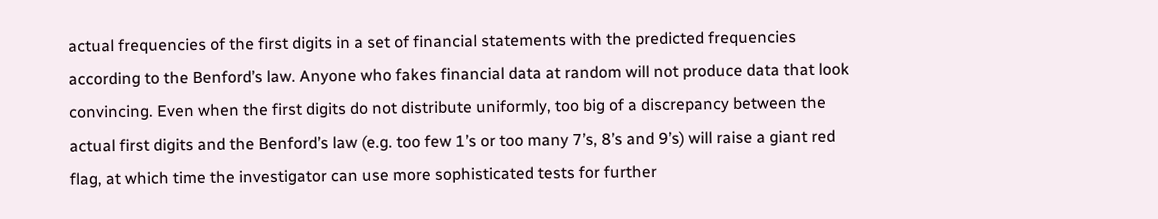actual frequencies of the first digits in a set of financial statements with the predicted frequencies according to the Benford’s law. Anyone who fakes financial data at random will not produce data that look convincing. Even when the first digits do not distribute uniformly, too big of a discrepancy between the actual first digits and the Benford’s law (e.g. too few 1’s or too many 7’s, 8’s and 9’s) will raise a giant red flag, at which time the investigator can use more sophisticated tests for further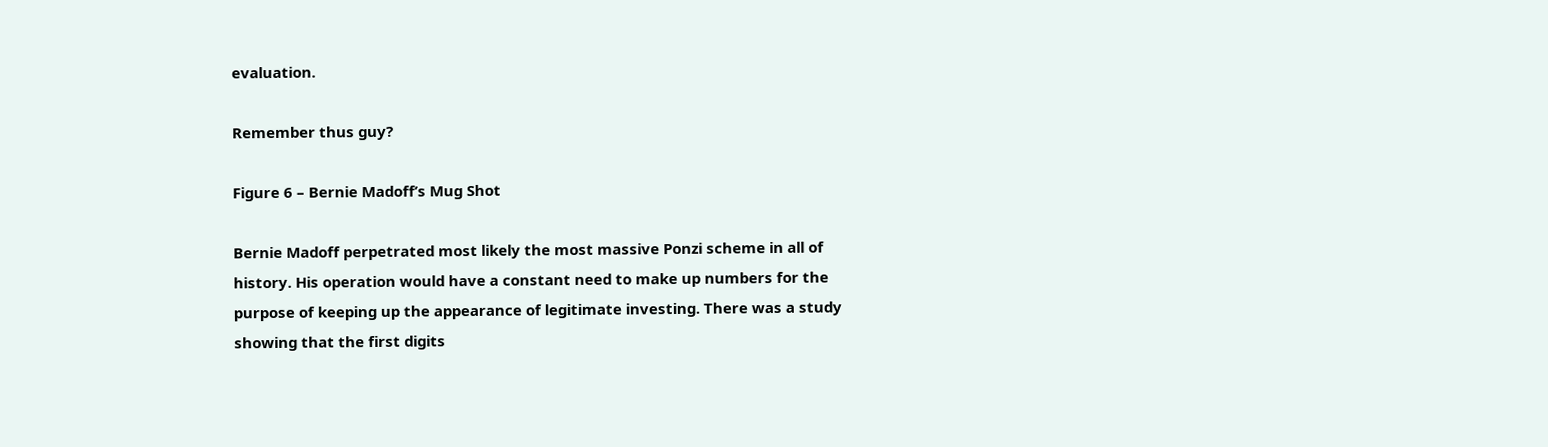evaluation.

Remember thus guy?

Figure 6 – Bernie Madoff’s Mug Shot

Bernie Madoff perpetrated most likely the most massive Ponzi scheme in all of history. His operation would have a constant need to make up numbers for the purpose of keeping up the appearance of legitimate investing. There was a study showing that the first digits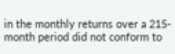in the monthly returns over a 215-month period did not conform to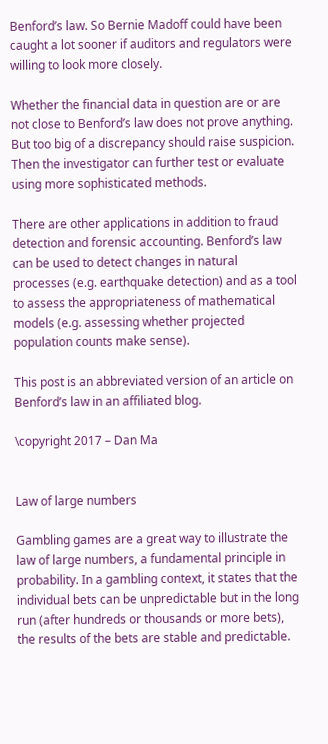Benford’s law. So Bernie Madoff could have been caught a lot sooner if auditors and regulators were willing to look more closely.

Whether the financial data in question are or are not close to Benford’s law does not prove anything. But too big of a discrepancy should raise suspicion. Then the investigator can further test or evaluate using more sophisticated methods.

There are other applications in addition to fraud detection and forensic accounting. Benford’s law can be used to detect changes in natural processes (e.g. earthquake detection) and as a tool to assess the appropriateness of mathematical models (e.g. assessing whether projected population counts make sense).

This post is an abbreviated version of an article on Benford’s law in an affiliated blog.

\copyright 2017 – Dan Ma


Law of large numbers

Gambling games are a great way to illustrate the law of large numbers, a fundamental principle in probability. In a gambling context, it states that the individual bets can be unpredictable but in the long run (after hundreds or thousands or more bets), the results of the bets are stable and predictable.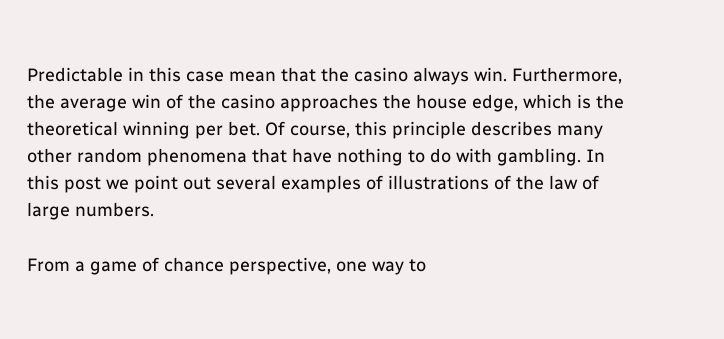Predictable in this case mean that the casino always win. Furthermore, the average win of the casino approaches the house edge, which is the theoretical winning per bet. Of course, this principle describes many other random phenomena that have nothing to do with gambling. In this post we point out several examples of illustrations of the law of large numbers.

From a game of chance perspective, one way to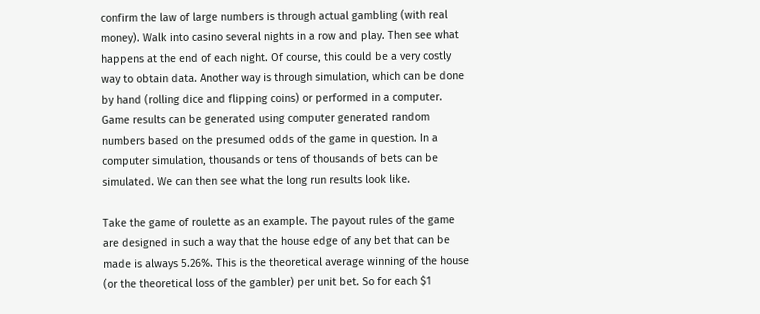confirm the law of large numbers is through actual gambling (with real money). Walk into casino several nights in a row and play. Then see what happens at the end of each night. Of course, this could be a very costly way to obtain data. Another way is through simulation, which can be done by hand (rolling dice and flipping coins) or performed in a computer. Game results can be generated using computer generated random numbers based on the presumed odds of the game in question. In a computer simulation, thousands or tens of thousands of bets can be simulated. We can then see what the long run results look like.

Take the game of roulette as an example. The payout rules of the game are designed in such a way that the house edge of any bet that can be made is always 5.26%. This is the theoretical average winning of the house (or the theoretical loss of the gambler) per unit bet. So for each $1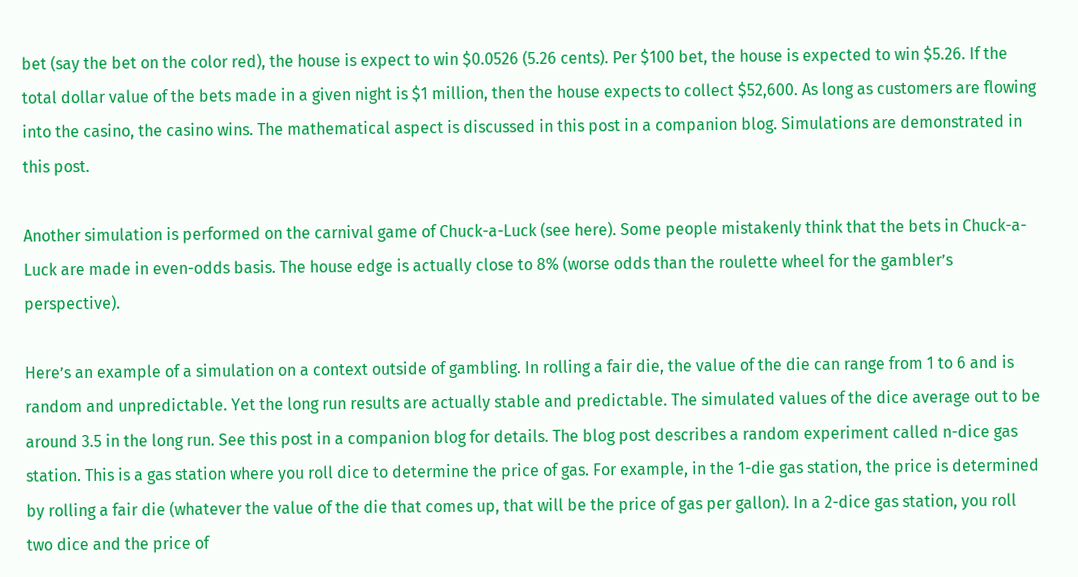bet (say the bet on the color red), the house is expect to win $0.0526 (5.26 cents). Per $100 bet, the house is expected to win $5.26. If the total dollar value of the bets made in a given night is $1 million, then the house expects to collect $52,600. As long as customers are flowing into the casino, the casino wins. The mathematical aspect is discussed in this post in a companion blog. Simulations are demonstrated in this post.

Another simulation is performed on the carnival game of Chuck-a-Luck (see here). Some people mistakenly think that the bets in Chuck-a-Luck are made in even-odds basis. The house edge is actually close to 8% (worse odds than the roulette wheel for the gambler’s perspective).

Here’s an example of a simulation on a context outside of gambling. In rolling a fair die, the value of the die can range from 1 to 6 and is random and unpredictable. Yet the long run results are actually stable and predictable. The simulated values of the dice average out to be around 3.5 in the long run. See this post in a companion blog for details. The blog post describes a random experiment called n-dice gas station. This is a gas station where you roll dice to determine the price of gas. For example, in the 1-die gas station, the price is determined by rolling a fair die (whatever the value of the die that comes up, that will be the price of gas per gallon). In a 2-dice gas station, you roll two dice and the price of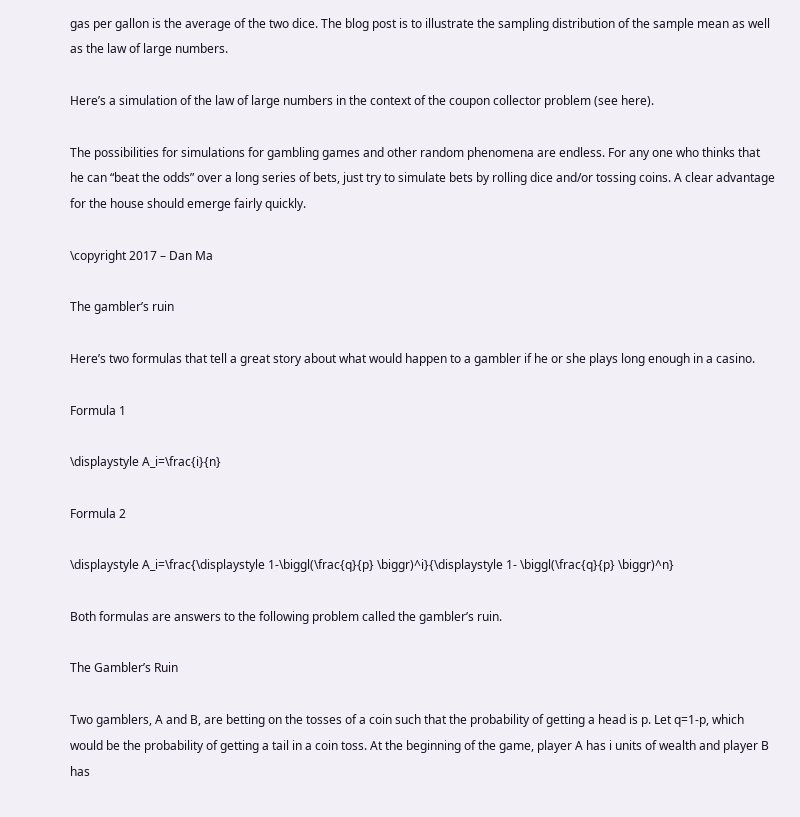gas per gallon is the average of the two dice. The blog post is to illustrate the sampling distribution of the sample mean as well as the law of large numbers.

Here’s a simulation of the law of large numbers in the context of the coupon collector problem (see here).

The possibilities for simulations for gambling games and other random phenomena are endless. For any one who thinks that he can “beat the odds” over a long series of bets, just try to simulate bets by rolling dice and/or tossing coins. A clear advantage for the house should emerge fairly quickly.

\copyright 2017 – Dan Ma

The gambler’s ruin

Here’s two formulas that tell a great story about what would happen to a gambler if he or she plays long enough in a casino.

Formula 1

\displaystyle A_i=\frac{i}{n}

Formula 2

\displaystyle A_i=\frac{\displaystyle 1-\biggl(\frac{q}{p} \biggr)^i}{\displaystyle 1- \biggl(\frac{q}{p} \biggr)^n}

Both formulas are answers to the following problem called the gambler’s ruin.

The Gambler’s Ruin

Two gamblers, A and B, are betting on the tosses of a coin such that the probability of getting a head is p. Let q=1-p, which would be the probability of getting a tail in a coin toss. At the beginning of the game, player A has i units of wealth and player B has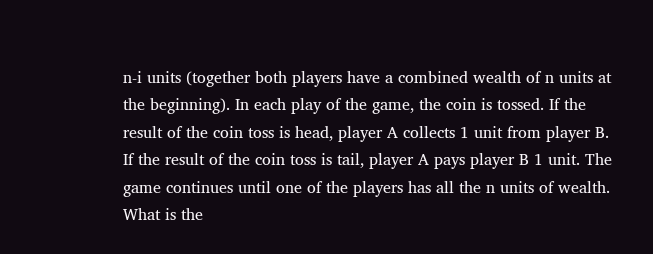n-i units (together both players have a combined wealth of n units at the beginning). In each play of the game, the coin is tossed. If the result of the coin toss is head, player A collects 1 unit from player B. If the result of the coin toss is tail, player A pays player B 1 unit. The game continues until one of the players has all the n units of wealth. What is the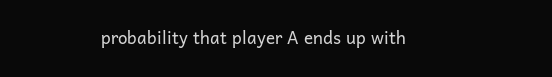probability that player A ends up with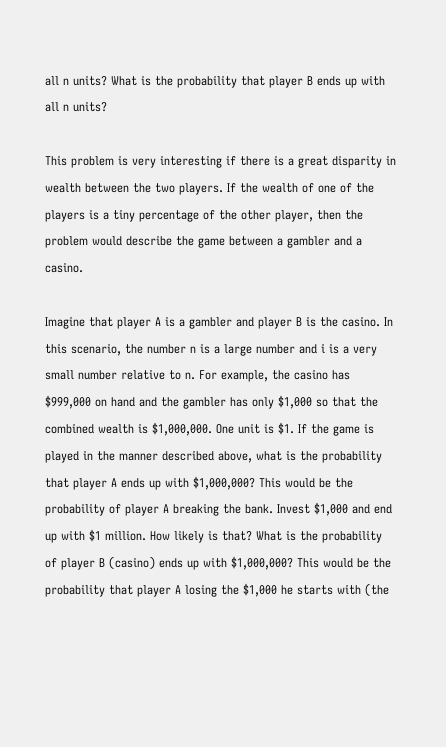all n units? What is the probability that player B ends up with all n units?

This problem is very interesting if there is a great disparity in wealth between the two players. If the wealth of one of the players is a tiny percentage of the other player, then the problem would describe the game between a gambler and a casino.

Imagine that player A is a gambler and player B is the casino. In this scenario, the number n is a large number and i is a very small number relative to n. For example, the casino has $999,000 on hand and the gambler has only $1,000 so that the combined wealth is $1,000,000. One unit is $1. If the game is played in the manner described above, what is the probability that player A ends up with $1,000,000? This would be the probability of player A breaking the bank. Invest $1,000 and end up with $1 million. How likely is that? What is the probability of player B (casino) ends up with $1,000,000? This would be the probability that player A losing the $1,000 he starts with (the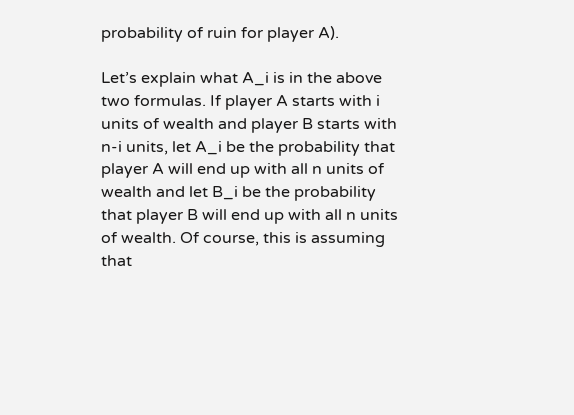probability of ruin for player A).

Let’s explain what A_i is in the above two formulas. If player A starts with i units of wealth and player B starts with n-i units, let A_i be the probability that player A will end up with all n units of wealth and let B_i be the probability that player B will end up with all n units of wealth. Of course, this is assuming that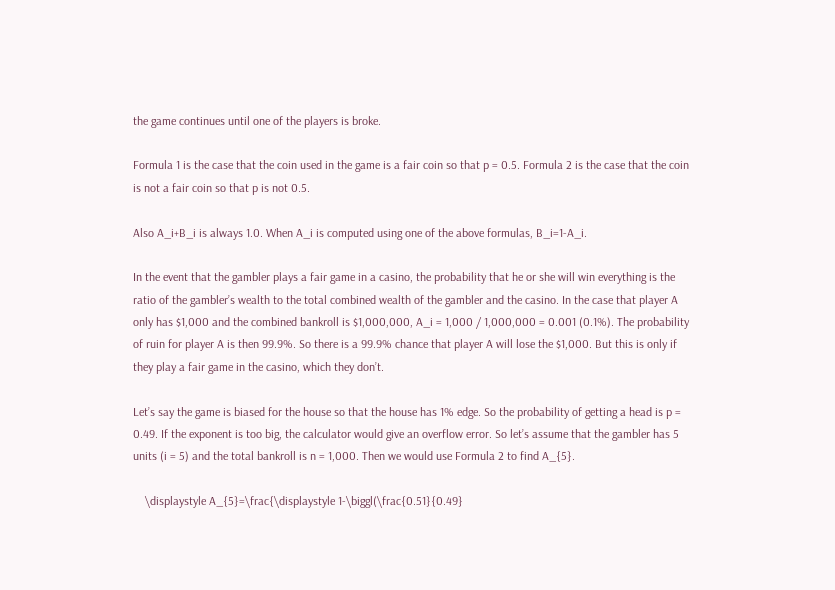the game continues until one of the players is broke.

Formula 1 is the case that the coin used in the game is a fair coin so that p = 0.5. Formula 2 is the case that the coin is not a fair coin so that p is not 0.5.

Also A_i+B_i is always 1.0. When A_i is computed using one of the above formulas, B_i=1-A_i.

In the event that the gambler plays a fair game in a casino, the probability that he or she will win everything is the ratio of the gambler’s wealth to the total combined wealth of the gambler and the casino. In the case that player A only has $1,000 and the combined bankroll is $1,000,000, A_i = 1,000 / 1,000,000 = 0.001 (0.1%). The probability of ruin for player A is then 99.9%. So there is a 99.9% chance that player A will lose the $1,000. But this is only if they play a fair game in the casino, which they don’t.

Let’s say the game is biased for the house so that the house has 1% edge. So the probability of getting a head is p = 0.49. If the exponent is too big, the calculator would give an overflow error. So let’s assume that the gambler has 5 units (i = 5) and the total bankroll is n = 1,000. Then we would use Formula 2 to find A_{5}.

    \displaystyle A_{5}=\frac{\displaystyle 1-\biggl(\frac{0.51}{0.49}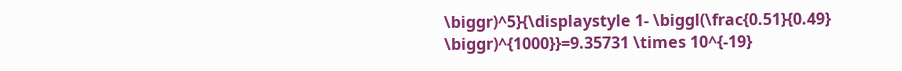\biggr)^5}{\displaystyle 1- \biggl(\frac{0.51}{0.49} \biggr)^{1000}}=9.35731 \times 10^{-19}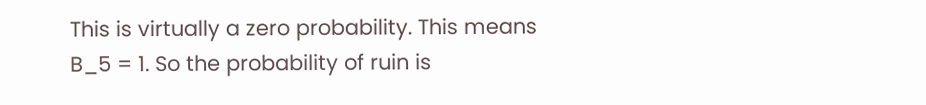This is virtually a zero probability. This means B_5 = 1. So the probability of ruin is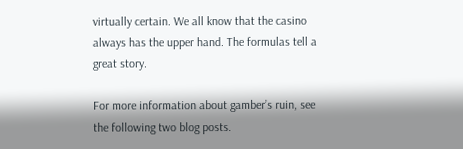virtually certain. We all know that the casino always has the upper hand. The formulas tell a great story.

For more information about gamber’s ruin, see the following two blog posts.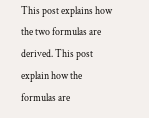This post explains how the two formulas are derived. This post explain how the formulas are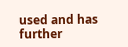used and has further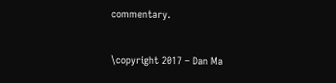commentary.

\copyright 2017 – Dan Ma